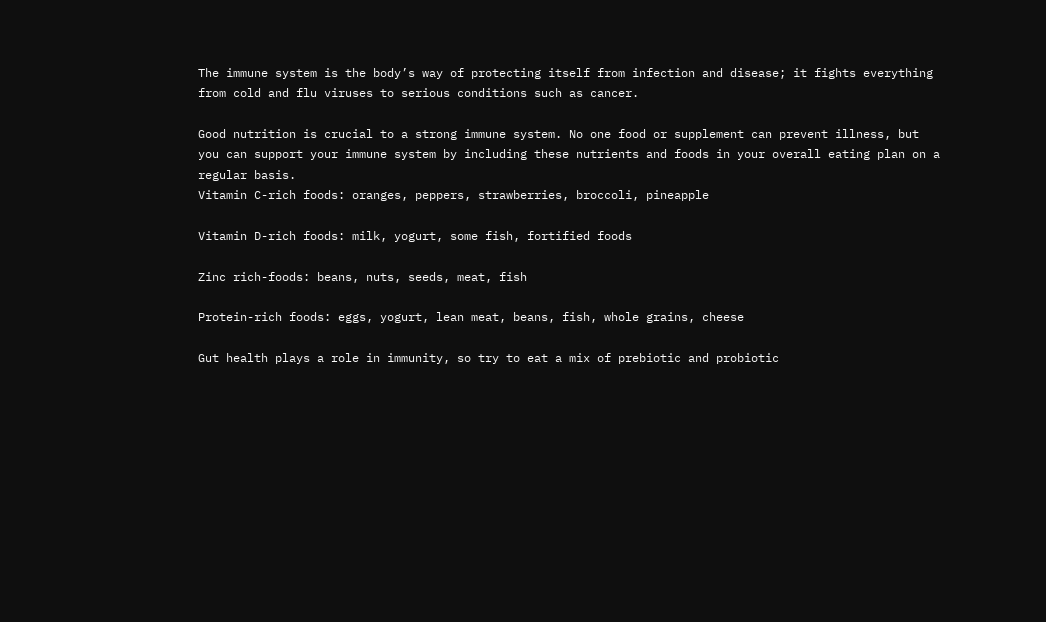The immune system is the body’s way of protecting itself from infection and disease; it fights everything from cold and flu viruses to serious conditions such as cancer.

Good nutrition is crucial to a strong immune system. No one food or supplement can prevent illness, but you can support your immune system by including these nutrients and foods in your overall eating plan on a regular basis.
Vitamin C-rich foods: oranges, peppers, strawberries, broccoli, pineapple

Vitamin D-rich foods: milk, yogurt, some fish, fortified foods

Zinc rich-foods: beans, nuts, seeds, meat, fish

Protein-rich foods: eggs, yogurt, lean meat, beans, fish, whole grains, cheese

Gut health plays a role in immunity, so try to eat a mix of prebiotic and probiotic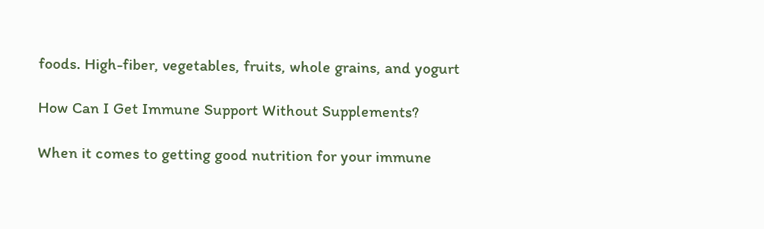foods. High-fiber, vegetables, fruits, whole grains, and yogurt

How Can I Get Immune Support Without Supplements?

When it comes to getting good nutrition for your immune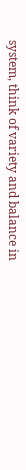system, think of variety and balance in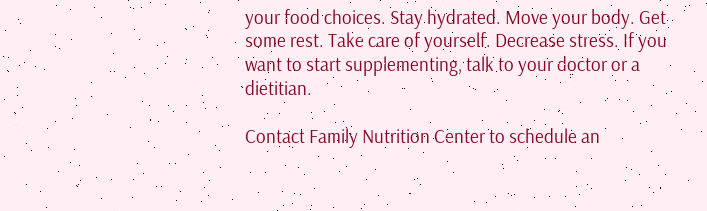your food choices. Stay hydrated. Move your body. Get some rest. Take care of yourself. Decrease stress. If you want to start supplementing, talk to your doctor or a dietitian.

Contact Family Nutrition Center to schedule an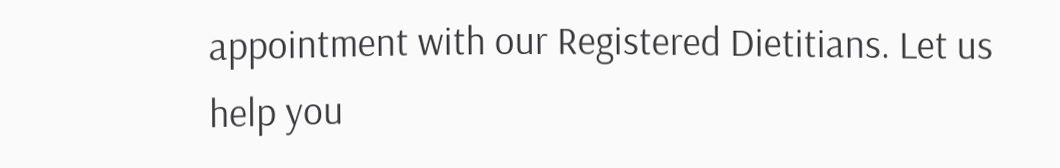appointment with our Registered Dietitians. Let us help you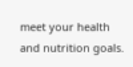meet your health and nutrition goals.